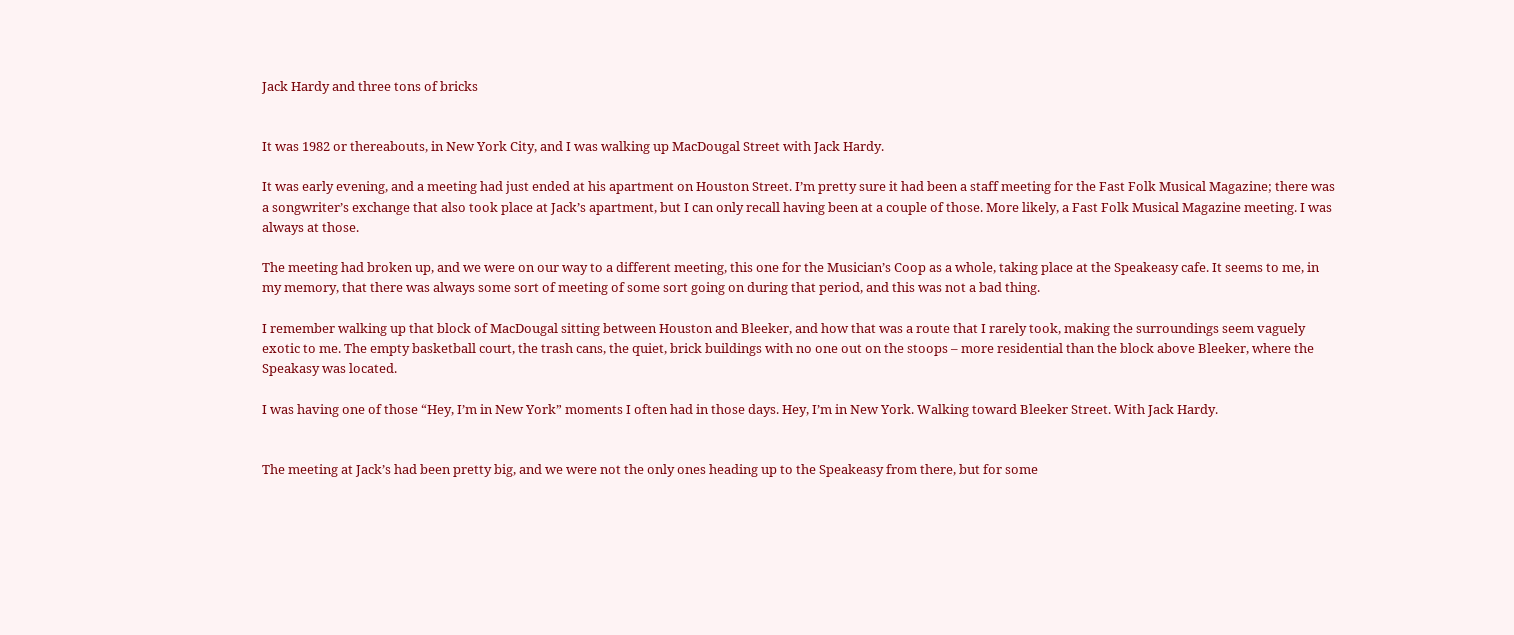Jack Hardy and three tons of bricks


It was 1982 or thereabouts, in New York City, and I was walking up MacDougal Street with Jack Hardy.

It was early evening, and a meeting had just ended at his apartment on Houston Street. I’m pretty sure it had been a staff meeting for the Fast Folk Musical Magazine; there was a songwriter’s exchange that also took place at Jack’s apartment, but I can only recall having been at a couple of those. More likely, a Fast Folk Musical Magazine meeting. I was always at those.

The meeting had broken up, and we were on our way to a different meeting, this one for the Musician’s Coop as a whole, taking place at the Speakeasy cafe. It seems to me, in my memory, that there was always some sort of meeting of some sort going on during that period, and this was not a bad thing.

I remember walking up that block of MacDougal sitting between Houston and Bleeker, and how that was a route that I rarely took, making the surroundings seem vaguely exotic to me. The empty basketball court, the trash cans, the quiet, brick buildings with no one out on the stoops – more residential than the block above Bleeker, where the Speakasy was located.

I was having one of those “Hey, I’m in New York” moments I often had in those days. Hey, I’m in New York. Walking toward Bleeker Street. With Jack Hardy.


The meeting at Jack’s had been pretty big, and we were not the only ones heading up to the Speakeasy from there, but for some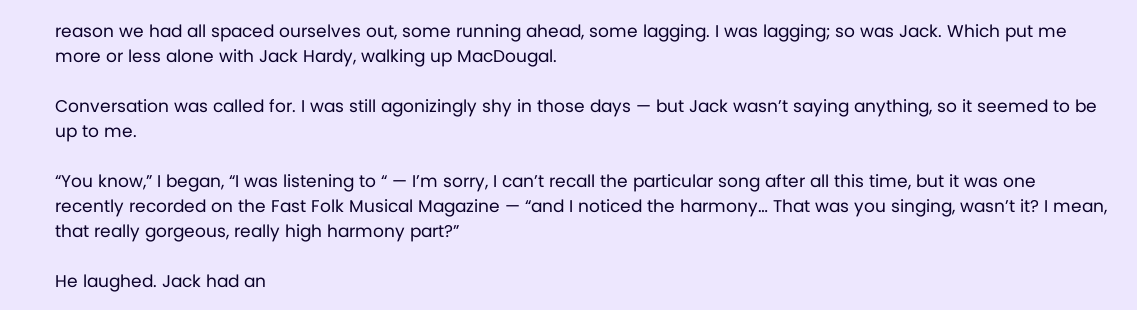reason we had all spaced ourselves out, some running ahead, some lagging. I was lagging; so was Jack. Which put me more or less alone with Jack Hardy, walking up MacDougal.

Conversation was called for. I was still agonizingly shy in those days — but Jack wasn’t saying anything, so it seemed to be up to me.

“You know,” I began, “I was listening to “ — I’m sorry, I can’t recall the particular song after all this time, but it was one recently recorded on the Fast Folk Musical Magazine — “and I noticed the harmony… That was you singing, wasn’t it? I mean, that really gorgeous, really high harmony part?”

He laughed. Jack had an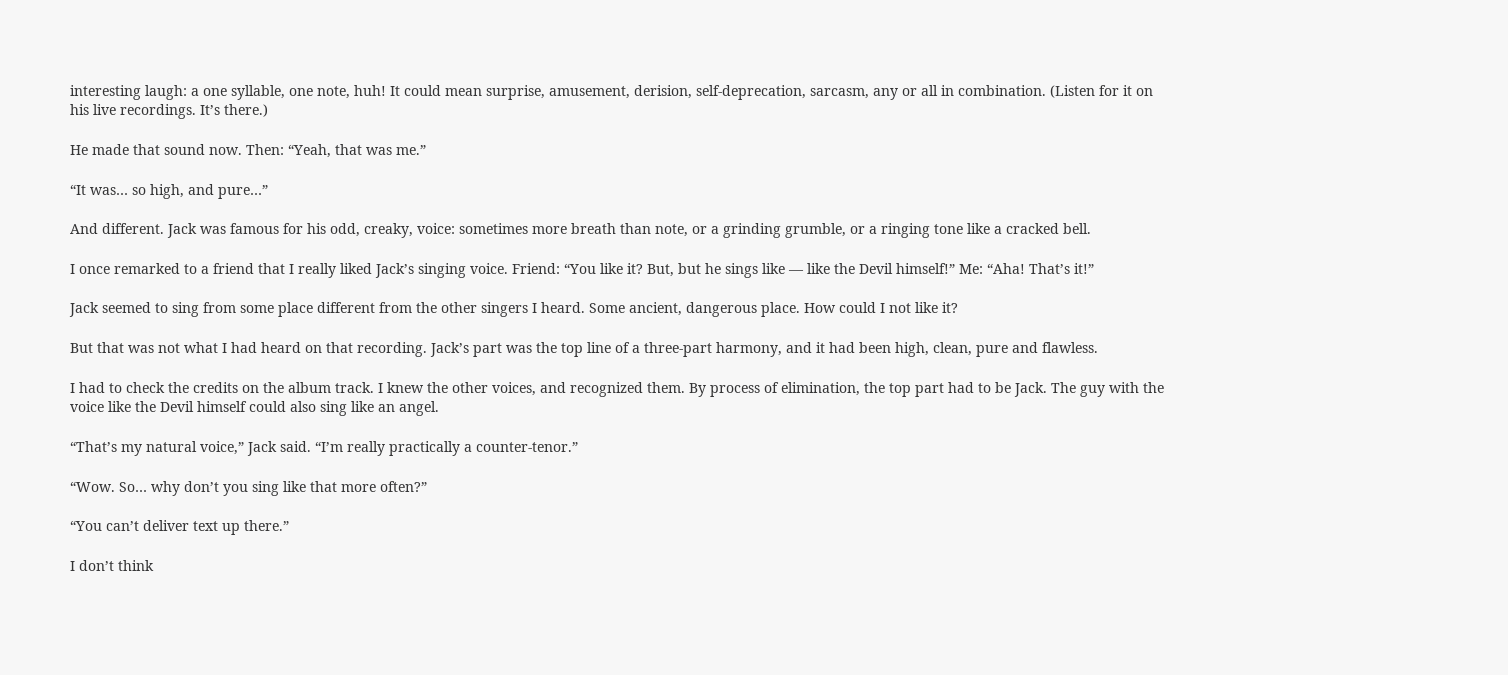interesting laugh: a one syllable, one note, huh! It could mean surprise, amusement, derision, self-deprecation, sarcasm, any or all in combination. (Listen for it on his live recordings. It’s there.)

He made that sound now. Then: “Yeah, that was me.”

“It was… so high, and pure…”

And different. Jack was famous for his odd, creaky, voice: sometimes more breath than note, or a grinding grumble, or a ringing tone like a cracked bell.

I once remarked to a friend that I really liked Jack’s singing voice. Friend: “You like it? But, but he sings like — like the Devil himself!” Me: “Aha! That’s it!”

Jack seemed to sing from some place different from the other singers I heard. Some ancient, dangerous place. How could I not like it?

But that was not what I had heard on that recording. Jack’s part was the top line of a three-part harmony, and it had been high, clean, pure and flawless.

I had to check the credits on the album track. I knew the other voices, and recognized them. By process of elimination, the top part had to be Jack. The guy with the voice like the Devil himself could also sing like an angel.

“That’s my natural voice,” Jack said. “I’m really practically a counter-tenor.”

“Wow. So… why don’t you sing like that more often?”

“You can’t deliver text up there.”

I don’t think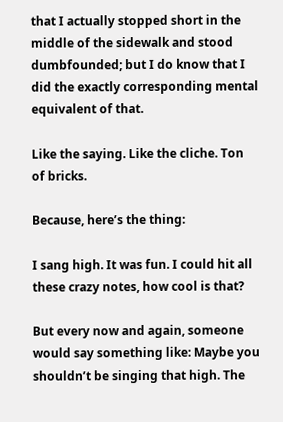that I actually stopped short in the middle of the sidewalk and stood dumbfounded; but I do know that I did the exactly corresponding mental equivalent of that.

Like the saying. Like the cliche. Ton of bricks.

Because, here’s the thing:

I sang high. It was fun. I could hit all these crazy notes, how cool is that?

But every now and again, someone would say something like: Maybe you shouldn’t be singing that high. The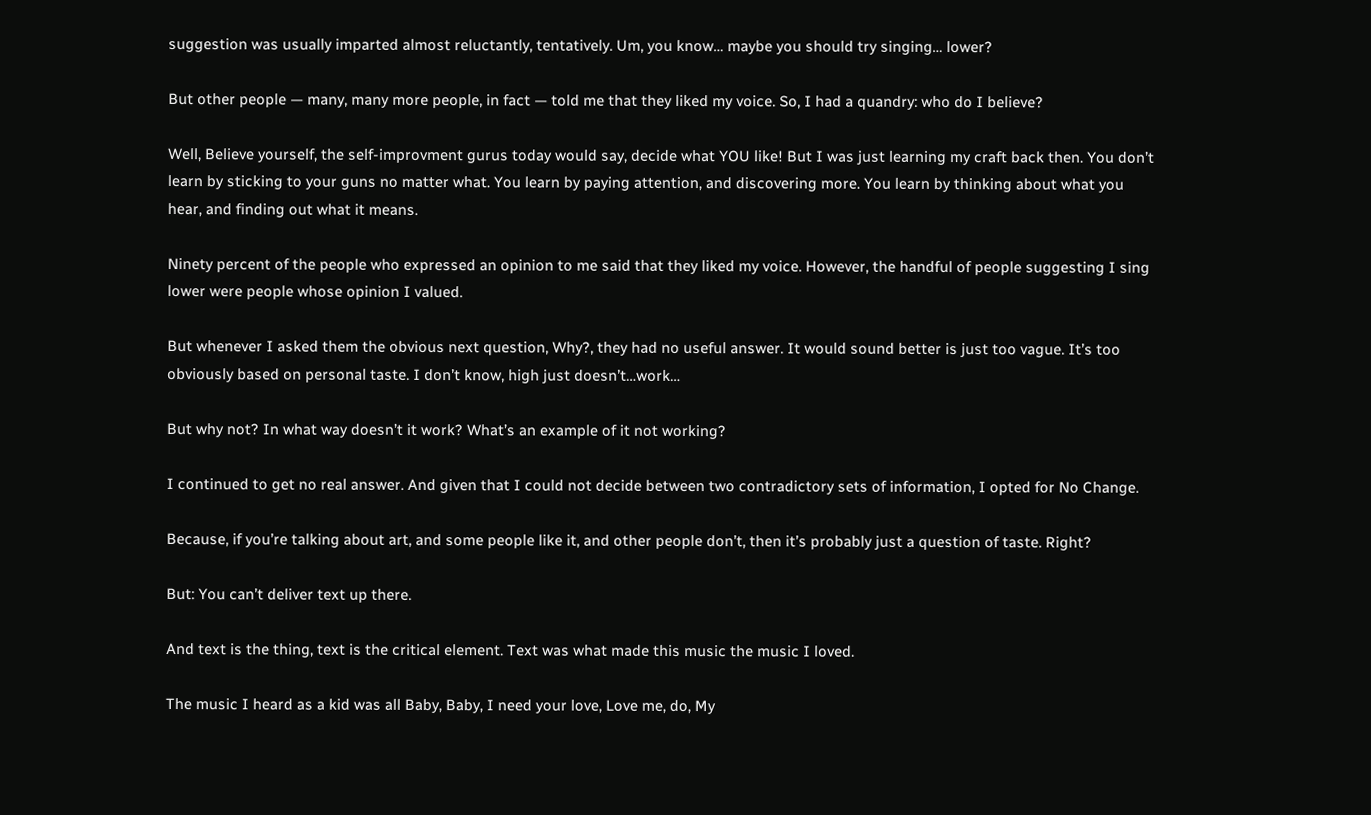suggestion was usually imparted almost reluctantly, tentatively. Um, you know… maybe you should try singing… lower?

But other people — many, many more people, in fact — told me that they liked my voice. So, I had a quandry: who do I believe?

Well, Believe yourself, the self-improvment gurus today would say, decide what YOU like! But I was just learning my craft back then. You don’t learn by sticking to your guns no matter what. You learn by paying attention, and discovering more. You learn by thinking about what you hear, and finding out what it means.

Ninety percent of the people who expressed an opinion to me said that they liked my voice. However, the handful of people suggesting I sing lower were people whose opinion I valued.

But whenever I asked them the obvious next question, Why?, they had no useful answer. It would sound better is just too vague. It’s too obviously based on personal taste. I don’t know, high just doesn’t…work…

But why not? In what way doesn’t it work? What’s an example of it not working?

I continued to get no real answer. And given that I could not decide between two contradictory sets of information, I opted for No Change.

Because, if you’re talking about art, and some people like it, and other people don’t, then it’s probably just a question of taste. Right?

But: You can’t deliver text up there.

And text is the thing, text is the critical element. Text was what made this music the music I loved.

The music I heard as a kid was all Baby, Baby, I need your love, Love me, do, My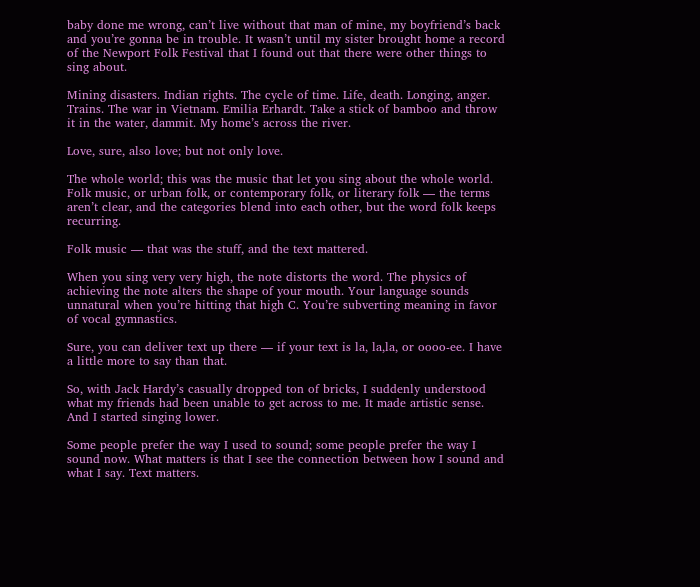baby done me wrong, can’t live without that man of mine, my boyfriend’s back and you’re gonna be in trouble. It wasn’t until my sister brought home a record of the Newport Folk Festival that I found out that there were other things to sing about.

Mining disasters. Indian rights. The cycle of time. Life, death. Longing, anger. Trains. The war in Vietnam. Emilia Erhardt. Take a stick of bamboo and throw it in the water, dammit. My home’s across the river.

Love, sure, also love; but not only love.

The whole world; this was the music that let you sing about the whole world. Folk music, or urban folk, or contemporary folk, or literary folk — the terms aren’t clear, and the categories blend into each other, but the word folk keeps recurring.

Folk music — that was the stuff, and the text mattered.

When you sing very very high, the note distorts the word. The physics of achieving the note alters the shape of your mouth. Your language sounds unnatural when you’re hitting that high C. You’re subverting meaning in favor of vocal gymnastics.

Sure, you can deliver text up there — if your text is la, la,la, or oooo-ee. I have a little more to say than that.

So, with Jack Hardy’s casually dropped ton of bricks, I suddenly understood what my friends had been unable to get across to me. It made artistic sense. And I started singing lower.

Some people prefer the way I used to sound; some people prefer the way I sound now. What matters is that I see the connection between how I sound and what I say. Text matters.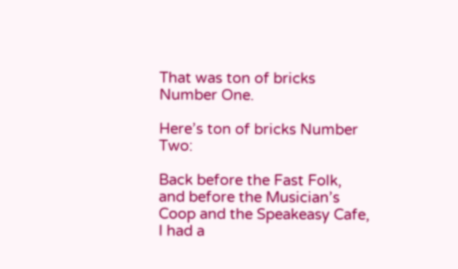That was ton of bricks Number One.

Here’s ton of bricks Number Two:

Back before the Fast Folk, and before the Musician’s Coop and the Speakeasy Cafe, I had a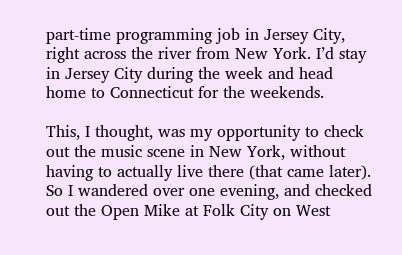part-time programming job in Jersey City, right across the river from New York. I’d stay in Jersey City during the week and head home to Connecticut for the weekends.

This, I thought, was my opportunity to check out the music scene in New York, without having to actually live there (that came later). So I wandered over one evening, and checked out the Open Mike at Folk City on West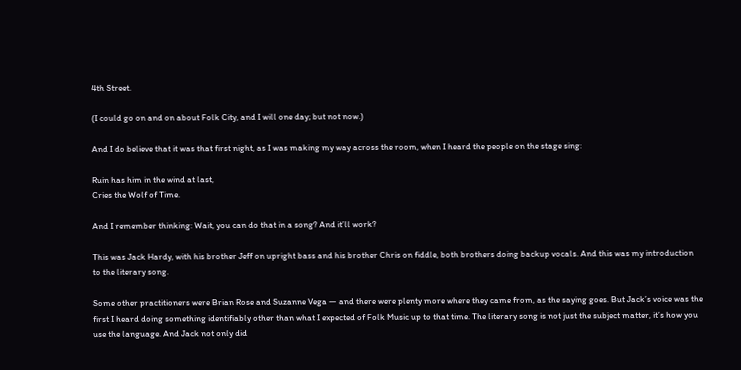4th Street.

(I could go on and on about Folk City, and I will one day; but not now.)

And I do believe that it was that first night, as I was making my way across the room, when I heard the people on the stage sing:

Ruin has him in the wind at last,
Cries the Wolf of Time.

And I remember thinking: Wait, you can do that in a song? And it’ll work?

This was Jack Hardy, with his brother Jeff on upright bass and his brother Chris on fiddle, both brothers doing backup vocals. And this was my introduction to the literary song.

Some other practitioners were Brian Rose and Suzanne Vega — and there were plenty more where they came from, as the saying goes. But Jack’s voice was the first I heard doing something identifiably other than what I expected of Folk Music up to that time. The literary song is not just the subject matter, it’s how you use the language. And Jack not only did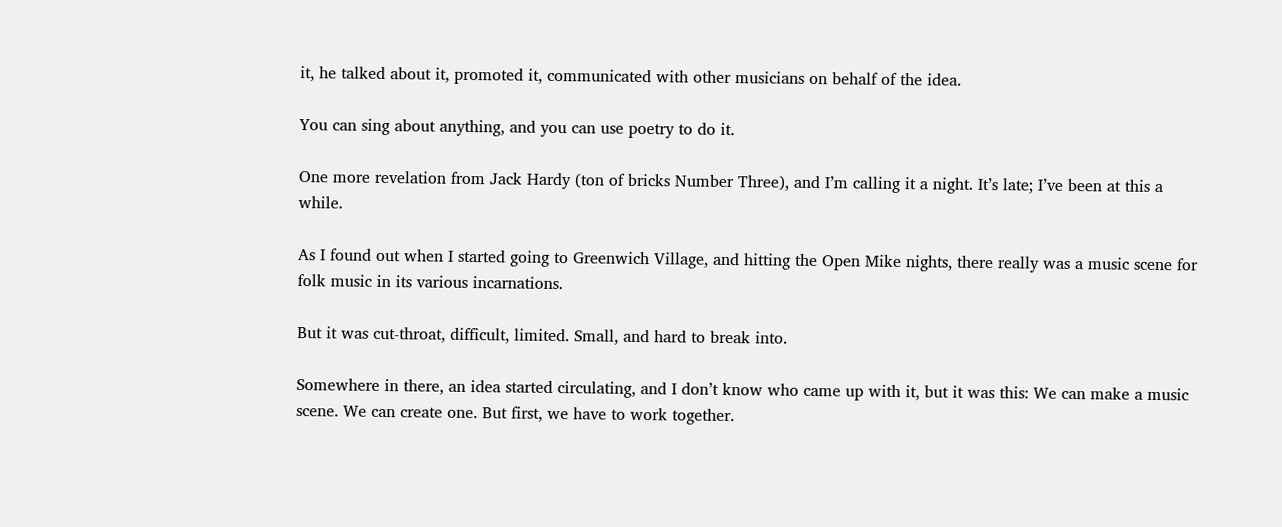it, he talked about it, promoted it, communicated with other musicians on behalf of the idea.

You can sing about anything, and you can use poetry to do it.

One more revelation from Jack Hardy (ton of bricks Number Three), and I’m calling it a night. It’s late; I’ve been at this a while.

As I found out when I started going to Greenwich Village, and hitting the Open Mike nights, there really was a music scene for folk music in its various incarnations.

But it was cut-throat, difficult, limited. Small, and hard to break into.

Somewhere in there, an idea started circulating, and I don’t know who came up with it, but it was this: We can make a music scene. We can create one. But first, we have to work together.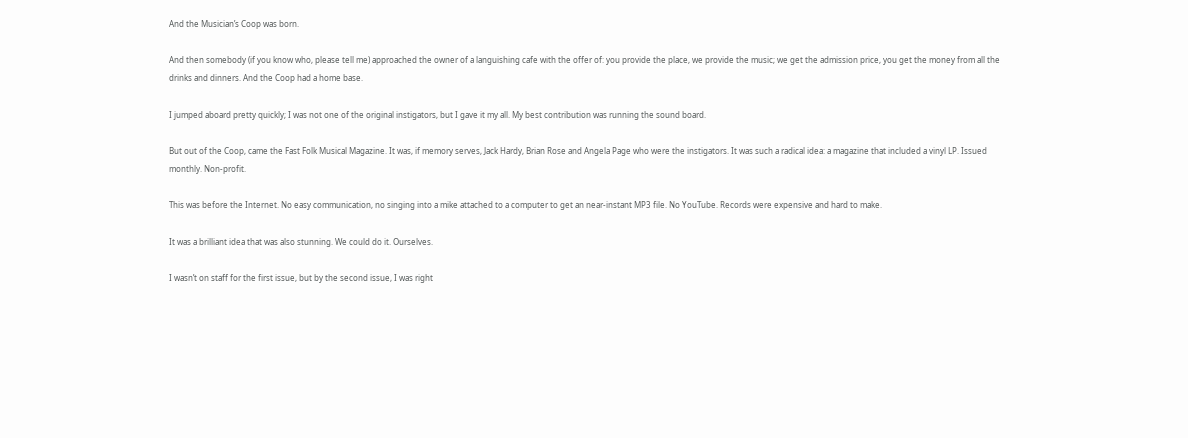And the Musician’s Coop was born.

And then somebody (if you know who, please tell me) approached the owner of a languishing cafe with the offer of: you provide the place, we provide the music; we get the admission price, you get the money from all the drinks and dinners. And the Coop had a home base.

I jumped aboard pretty quickly; I was not one of the original instigators, but I gave it my all. My best contribution was running the sound board.

But out of the Coop, came the Fast Folk Musical Magazine. It was, if memory serves, Jack Hardy, Brian Rose and Angela Page who were the instigators. It was such a radical idea: a magazine that included a vinyl LP. Issued monthly. Non-profit.

This was before the Internet. No easy communication, no singing into a mike attached to a computer to get an near-instant MP3 file. No YouTube. Records were expensive and hard to make.

It was a brilliant idea that was also stunning. We could do it. Ourselves.

I wasn’t on staff for the first issue, but by the second issue, I was right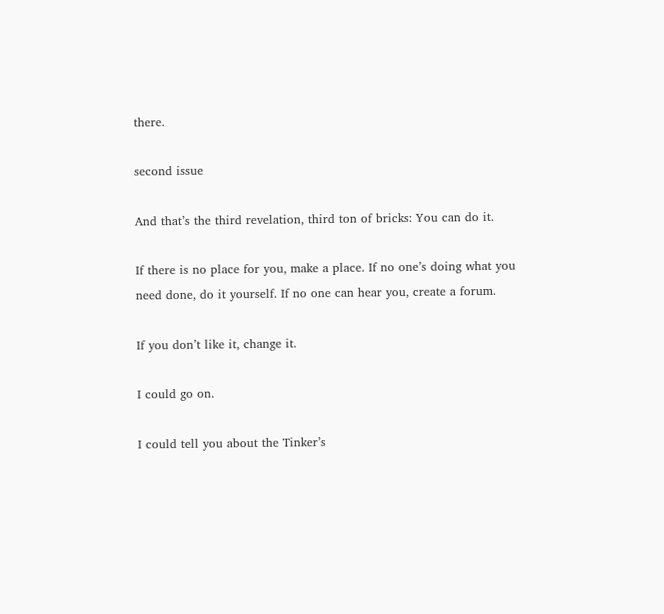there.

second issue

And that’s the third revelation, third ton of bricks: You can do it.

If there is no place for you, make a place. If no one’s doing what you need done, do it yourself. If no one can hear you, create a forum.

If you don’t like it, change it.

I could go on.

I could tell you about the Tinker’s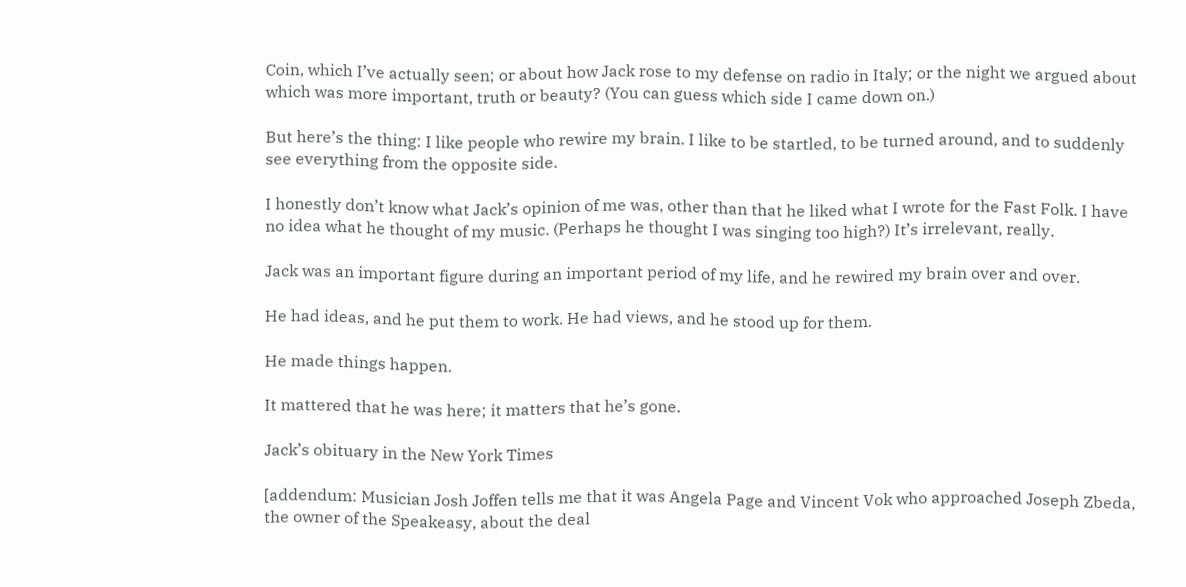Coin, which I’ve actually seen; or about how Jack rose to my defense on radio in Italy; or the night we argued about which was more important, truth or beauty? (You can guess which side I came down on.)

But here’s the thing: I like people who rewire my brain. I like to be startled, to be turned around, and to suddenly see everything from the opposite side.

I honestly don’t know what Jack’s opinion of me was, other than that he liked what I wrote for the Fast Folk. I have no idea what he thought of my music. (Perhaps he thought I was singing too high?) It’s irrelevant, really.

Jack was an important figure during an important period of my life, and he rewired my brain over and over.

He had ideas, and he put them to work. He had views, and he stood up for them.

He made things happen.

It mattered that he was here; it matters that he’s gone.

Jack’s obituary in the New York Times

[addendum: Musician Josh Joffen tells me that it was Angela Page and Vincent Vok who approached Joseph Zbeda, the owner of the Speakeasy, about the deal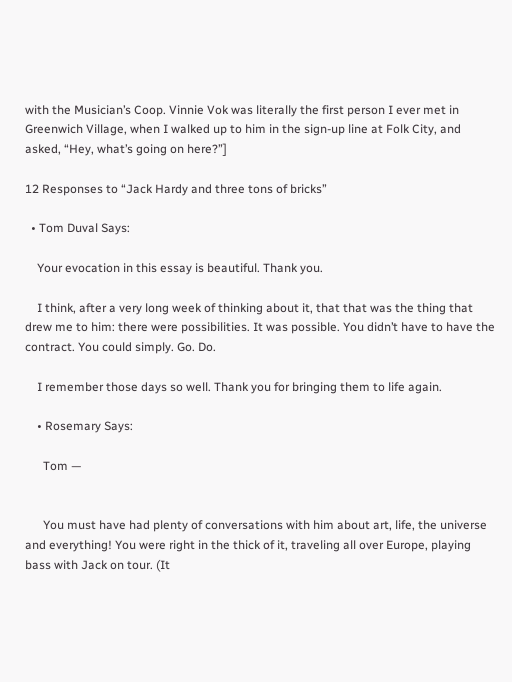with the Musician’s Coop. Vinnie Vok was literally the first person I ever met in Greenwich Village, when I walked up to him in the sign-up line at Folk City, and asked, “Hey, what’s going on here?”]

12 Responses to “Jack Hardy and three tons of bricks”

  • Tom Duval Says:

    Your evocation in this essay is beautiful. Thank you.

    I think, after a very long week of thinking about it, that that was the thing that drew me to him: there were possibilities. It was possible. You didn’t have to have the contract. You could simply. Go. Do.

    I remember those days so well. Thank you for bringing them to life again.

    • Rosemary Says:

      Tom —


      You must have had plenty of conversations with him about art, life, the universe and everything! You were right in the thick of it, traveling all over Europe, playing bass with Jack on tour. (It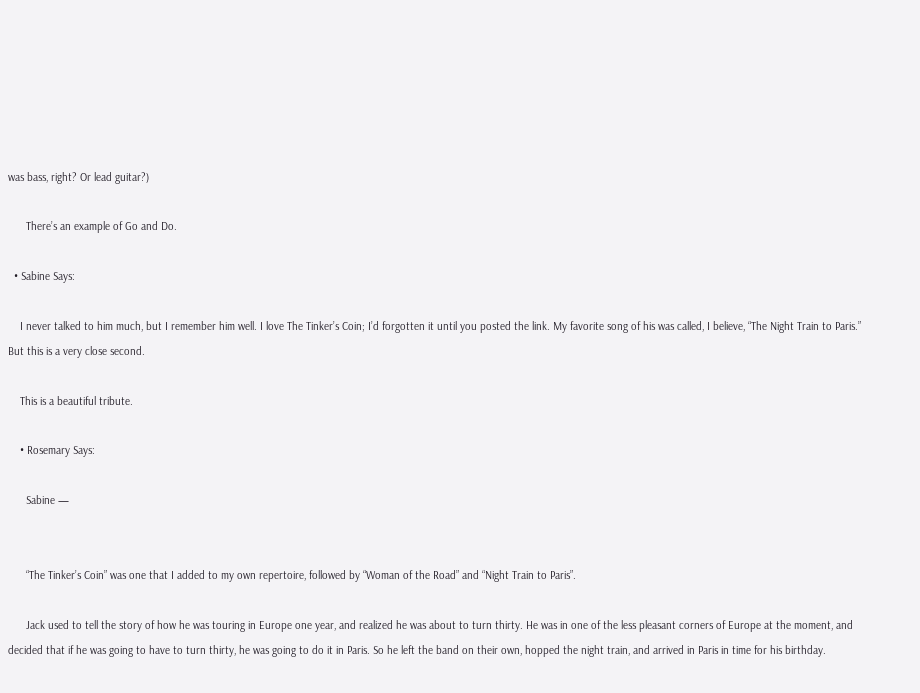was bass, right? Or lead guitar?)

      There’s an example of Go and Do.

  • Sabine Says:

    I never talked to him much, but I remember him well. I love The Tinker’s Coin; I’d forgotten it until you posted the link. My favorite song of his was called, I believe, “The Night Train to Paris.” But this is a very close second.

    This is a beautiful tribute.

    • Rosemary Says:

      Sabine —


      “The Tinker’s Coin” was one that I added to my own repertoire, followed by “Woman of the Road” and “Night Train to Paris”.

      Jack used to tell the story of how he was touring in Europe one year, and realized he was about to turn thirty. He was in one of the less pleasant corners of Europe at the moment, and decided that if he was going to have to turn thirty, he was going to do it in Paris. So he left the band on their own, hopped the night train, and arrived in Paris in time for his birthday.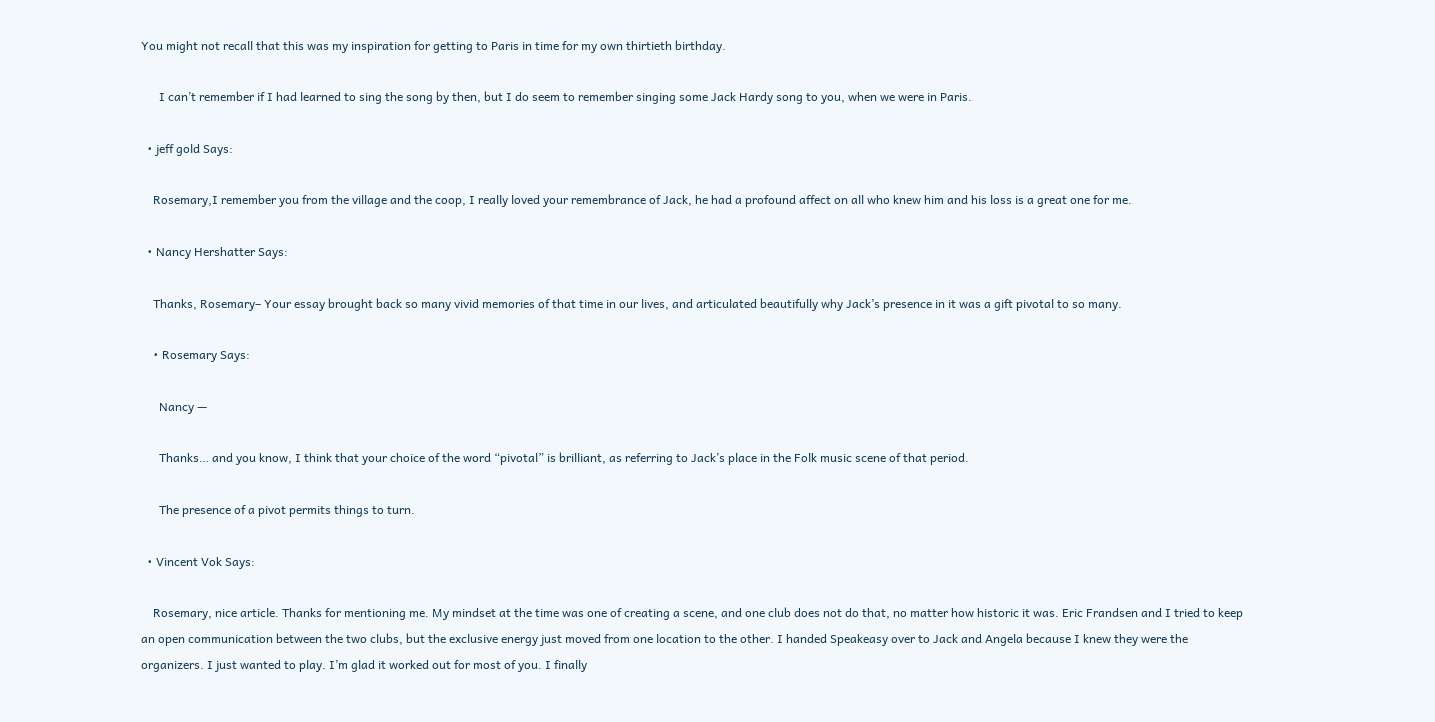You might not recall that this was my inspiration for getting to Paris in time for my own thirtieth birthday.

      I can’t remember if I had learned to sing the song by then, but I do seem to remember singing some Jack Hardy song to you, when we were in Paris.

  • jeff gold Says:

    Rosemary,I remember you from the village and the coop, I really loved your remembrance of Jack, he had a profound affect on all who knew him and his loss is a great one for me.

  • Nancy Hershatter Says:

    Thanks, Rosemary– Your essay brought back so many vivid memories of that time in our lives, and articulated beautifully why Jack’s presence in it was a gift pivotal to so many.

    • Rosemary Says:

      Nancy —

      Thanks… and you know, I think that your choice of the word “pivotal” is brilliant, as referring to Jack’s place in the Folk music scene of that period.

      The presence of a pivot permits things to turn.

  • Vincent Vok Says:

    Rosemary, nice article. Thanks for mentioning me. My mindset at the time was one of creating a scene, and one club does not do that, no matter how historic it was. Eric Frandsen and I tried to keep an open communication between the two clubs, but the exclusive energy just moved from one location to the other. I handed Speakeasy over to Jack and Angela because I knew they were the organizers. I just wanted to play. I’m glad it worked out for most of you. I finally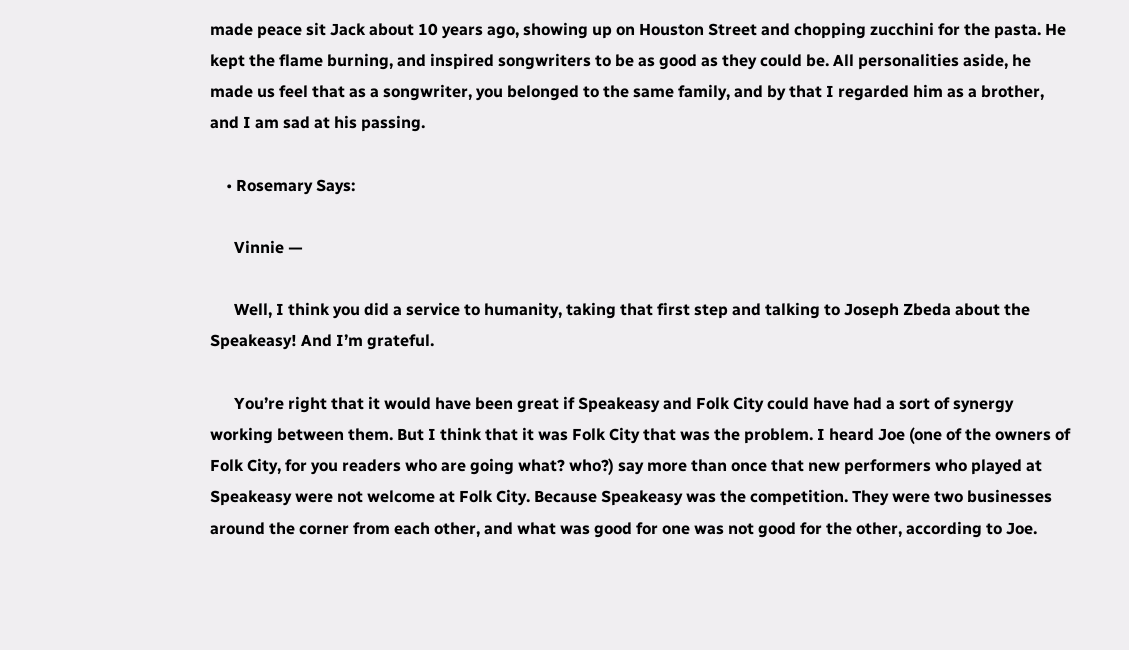made peace sit Jack about 10 years ago, showing up on Houston Street and chopping zucchini for the pasta. He kept the flame burning, and inspired songwriters to be as good as they could be. All personalities aside, he made us feel that as a songwriter, you belonged to the same family, and by that I regarded him as a brother, and I am sad at his passing.

    • Rosemary Says:

      Vinnie —

      Well, I think you did a service to humanity, taking that first step and talking to Joseph Zbeda about the Speakeasy! And I’m grateful.

      You’re right that it would have been great if Speakeasy and Folk City could have had a sort of synergy working between them. But I think that it was Folk City that was the problem. I heard Joe (one of the owners of Folk City, for you readers who are going what? who?) say more than once that new performers who played at Speakeasy were not welcome at Folk City. Because Speakeasy was the competition. They were two businesses around the corner from each other, and what was good for one was not good for the other, according to Joe.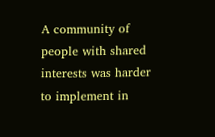A community of people with shared interests was harder to implement in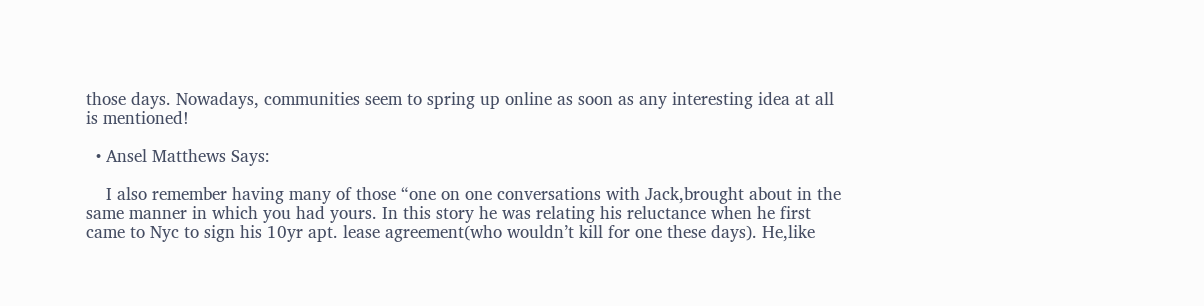those days. Nowadays, communities seem to spring up online as soon as any interesting idea at all is mentioned!

  • Ansel Matthews Says:

    I also remember having many of those “one on one conversations with Jack,brought about in the same manner in which you had yours. In this story he was relating his reluctance when he first came to Nyc to sign his 10yr apt. lease agreement(who wouldn’t kill for one these days). He,like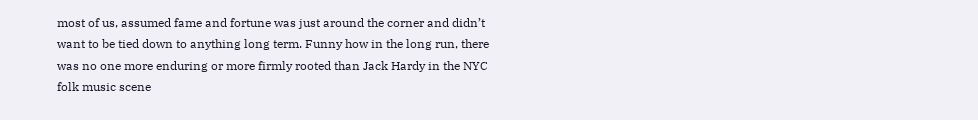most of us, assumed fame and fortune was just around the corner and didn’t want to be tied down to anything long term. Funny how in the long run, there was no one more enduring or more firmly rooted than Jack Hardy in the NYC folk music scene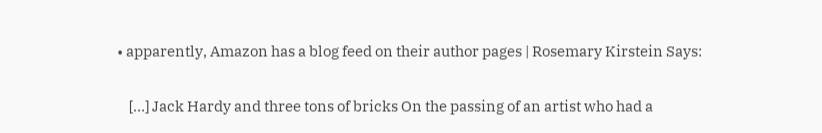• apparently, Amazon has a blog feed on their author pages | Rosemary Kirstein Says:

    […] Jack Hardy and three tons of bricks On the passing of an artist who had a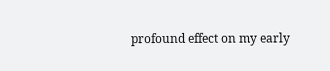profound effect on my early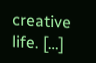creative life. […]